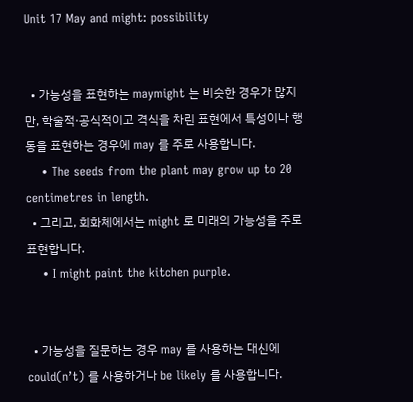Unit 17 May and might: possibility


  • 가능성을 표현하는 maymight 는 비슷한 경우가 많지만, 학술적·공식적이고 격식을 차린 표현에서 특성이나 행동을 표현하는 경우에 may 를 주로 사용합니다.
    • The seeds from the plant may grow up to 20 centimetres in length.
  • 그리고, 회화체에서는 might 로 미래의 가능성을 주로 표현합니다.
    • I might paint the kitchen purple.


  • 가능성을 질문하는 경우 may 를 사용하는 대신에 could(n’t) 를 사용하거나 be likely 를 사용합니다.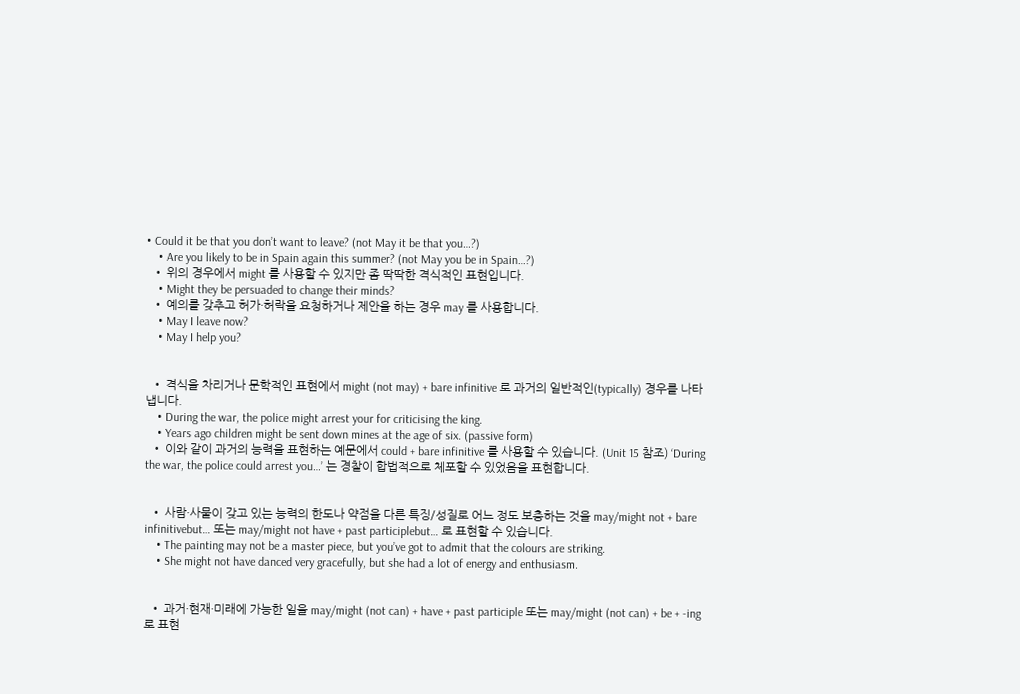• Could it be that you don’t want to leave? (not May it be that you…?)
    • Are you likely to be in Spain again this summer? (not May you be in Spain…?)
  • 위의 경우에서 might 를 사용할 수 있지만 좀 딱딱한 격식적인 표현입니다.
    • Might they be persuaded to change their minds?
  • 예의를 갖추고 허가·허락을 요청하거나 제안을 하는 경우 may 를 사용합니다.
    • May I leave now?
    • May I help you?


  • 격식을 차리거나 문학적인 표현에서 might (not may) + bare infinitive 로 과거의 일반적인(typically) 경우를 나타냅니다.
    • During the war, the police might arrest your for criticising the king.
    • Years ago children might be sent down mines at the age of six. (passive form)
  • 이와 같이 과거의 능력을 표현하는 예문에서 could + bare infinitive 를 사용할 수 있습니다. (Unit 15 참조) ‘During the war, the police could arrest you…’ 는 경찰이 합법적으로 체포할 수 있었음을 표현합니다.


  • 사람·사물이 갖고 있는 능력의 한도나 약점을 다른 특징/성질로 어느 정도 보충하는 것을 may/might not + bare infinitivebut… 또는 may/might not have + past participlebut… 로 표현할 수 있습니다.
    • The painting may not be a master piece, but you’ve got to admit that the colours are striking.
    • She might not have danced very gracefully, but she had a lot of energy and enthusiasm.


  • 과거·현재·미래에 가능한 일을 may/might (not can) + have + past participle 또는 may/might (not can) + be + -ing 로 표현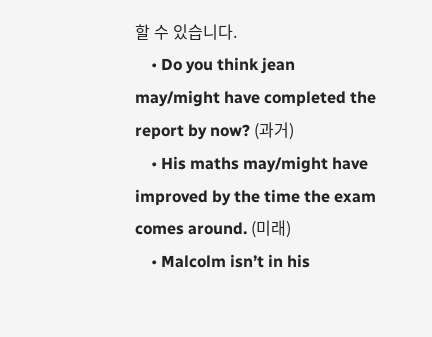할 수 있습니다.
    • Do you think jean may/might have completed the report by now? (과거)
    • His maths may/might have improved by the time the exam comes around. (미래)
    • Malcolm isn’t in his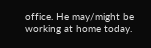office. He may/might be working at home today.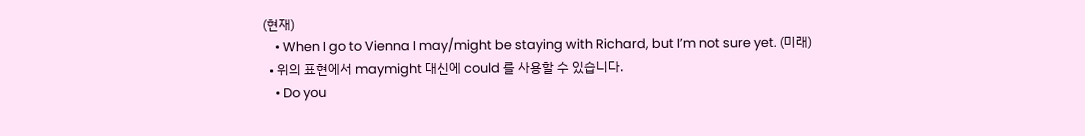(현재)
    • When I go to Vienna I may/might be staying with Richard, but I’m not sure yet. (미래)
  • 위의 표현에서 maymight 대신에 could 를 사용할 수 있습니다.
    • Do you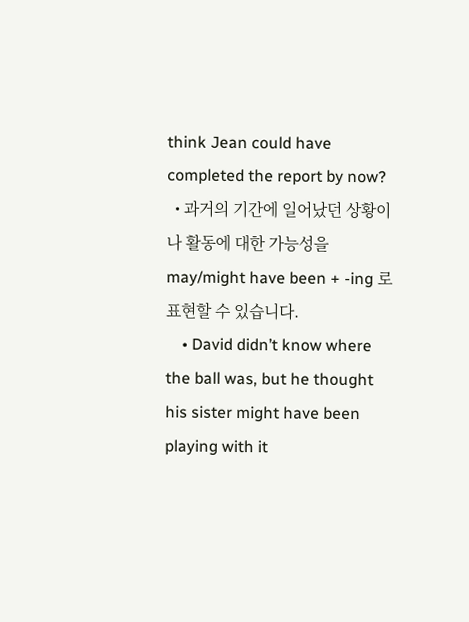think Jean could have completed the report by now?
  • 과거의 기간에 일어났던 상황이나 활동에 대한 가능성을 may/might have been + -ing 로 표현할 수 있습니다.
    • David didn’t know where the ball was, but he thought his sister might have been playing with it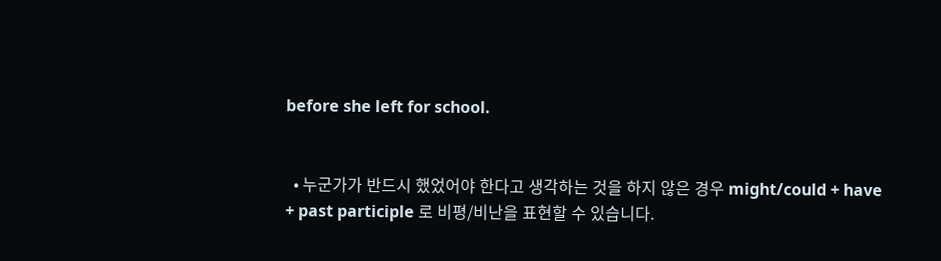before she left for school.


  • 누군가가 반드시 했었어야 한다고 생각하는 것을 하지 않은 경우 might/could + have + past participle 로 비평/비난을 표현할 수 있습니다.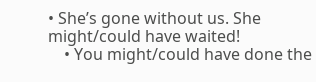• She’s gone without us. She might/could have waited!
    • You might/could have done the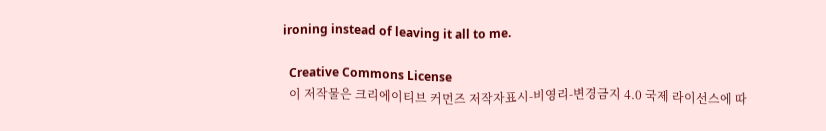ironing instead of leaving it all to me.

  Creative Commons License
  이 저작물은 크리에이티브 커먼즈 저작자표시-비영리-변경금지 4.0 국제 라이선스에 따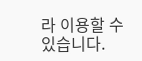라 이용할 수 있습니다.